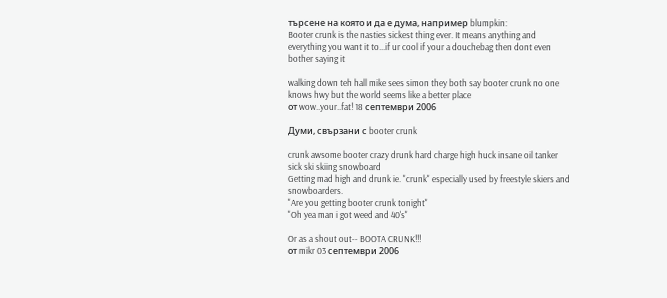търсене на която и да е дума, например blumpkin:
Booter crunk is the nasties sickest thing ever. It means anything and everything you want it to...if ur cool if your a douchebag then dont even bother saying it

walking down teh hall mike sees simon they both say booter crunk no one knows hwy but the world seems like a better place
от wow..your..fat! 18 септември 2006

Думи, свързани с booter crunk

crunk awsome booter crazy drunk hard charge high huck insane oil tanker sick ski skiing snowboard
Getting mad high and drunk ie. "crunk" especially used by freestyle skiers and snowboarders.
"Are you getting booter crunk tonight"
"Oh yea man i got weed and 40's"

Or as a shout out-- BOOTA CRUNK!!!
от mikr 03 септември 2006